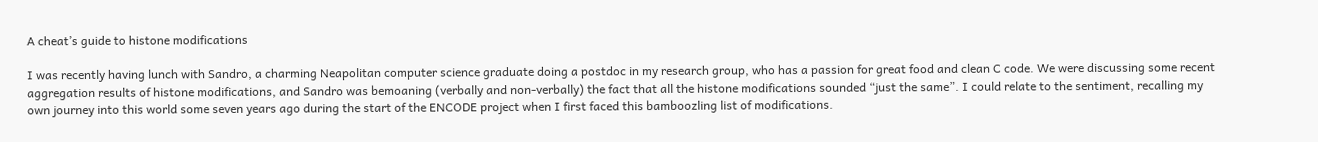A cheat’s guide to histone modifications

I was recently having lunch with Sandro, a charming Neapolitan computer science graduate doing a postdoc in my research group, who has a passion for great food and clean C code. We were discussing some recent aggregation results of histone modifications, and Sandro was bemoaning (verbally and non-verbally) the fact that all the histone modifications sounded “just the same”. I could relate to the sentiment, recalling my own journey into this world some seven years ago during the start of the ENCODE project when I first faced this bamboozling list of modifications.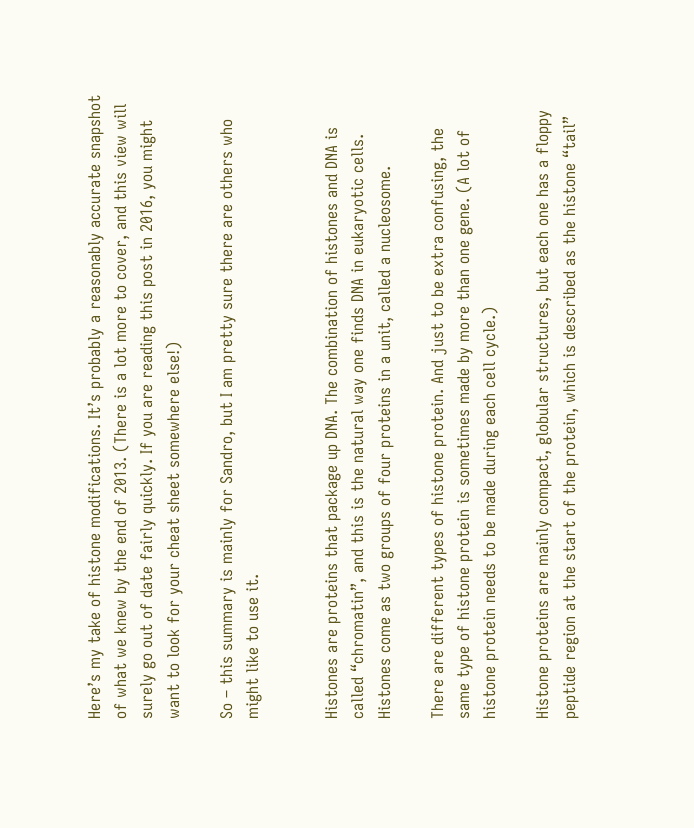Here’s my take of histone modifications. It’s probably a reasonably accurate snapshot of what we knew by the end of 2013. (There is a lot more to cover, and this view will surely go out of date fairly quickly. If you are reading this post in 2016, you might want to look for your cheat sheet somewhere else!)

So – this summary is mainly for Sandro, but I am pretty sure there are others who might like to use it.


Histones are proteins that package up DNA. The combination of histones and DNA is called “chromatin”, and this is the natural way one finds DNA in eukaryotic cells. Histones come as two groups of four proteins in a unit, called a nucleosome.

There are different types of histone protein. And just to be extra confusing, the same type of histone protein is sometimes made by more than one gene. (A lot of histone protein needs to be made during each cell cycle.)

Histone proteins are mainly compact, globular structures, but each one has a floppy peptide region at the start of the protein, which is described as the histone “tail”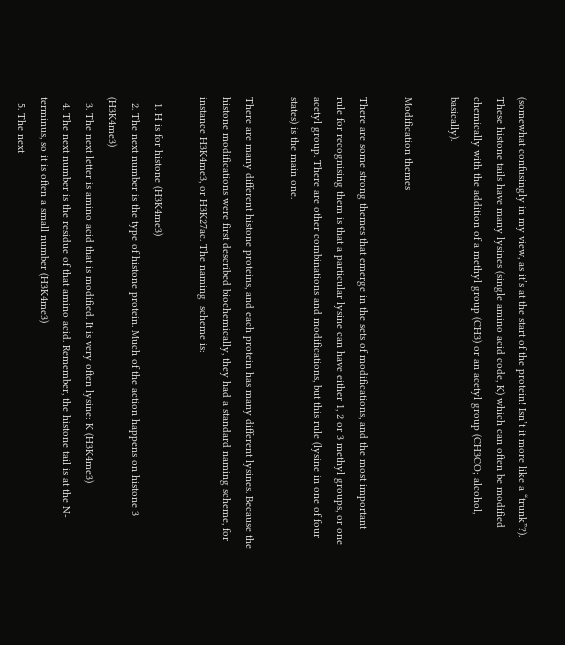(somewhat confusingly in my view, as it’s at the start of the protein! Isn’t it more like a “trunk”?). These histone tails have many lysines (single amino acid code, K) which can often be modified chemically with the addition of a methyl group (CH3) or an acetyl group (CH3CO; alcohol, basically).

Modification themes

There are some strong themes that emerge in the sets of modifications, and the most important rule for recognising them is that a particular lysine can have either 1, 2 or 3 methyl groups, or one acetyl group. There are other combinations and modifications, but this rule (lysine in one of four states) is the main one.

There are many different histone proteins, and each protein has many different lysines. Because the histone modifications were first described biochemically, they had a standard naming scheme, for instance H3K4me3, or H3K27ac. The naming  scheme is:

  1. H is for histone (H3K4me3)
  2. The next number is the type of histone protein. Much of the action happens on histone 3 (H3K4me3)
  3. The next letter is amino acid that is modified. It is very often lysine: K (H3K4me3)
  4. The next number is the residue of that amino acid. Remember, the histone tail is at the N-terminus, so it is often a small number (H3K4me3)
  5. The next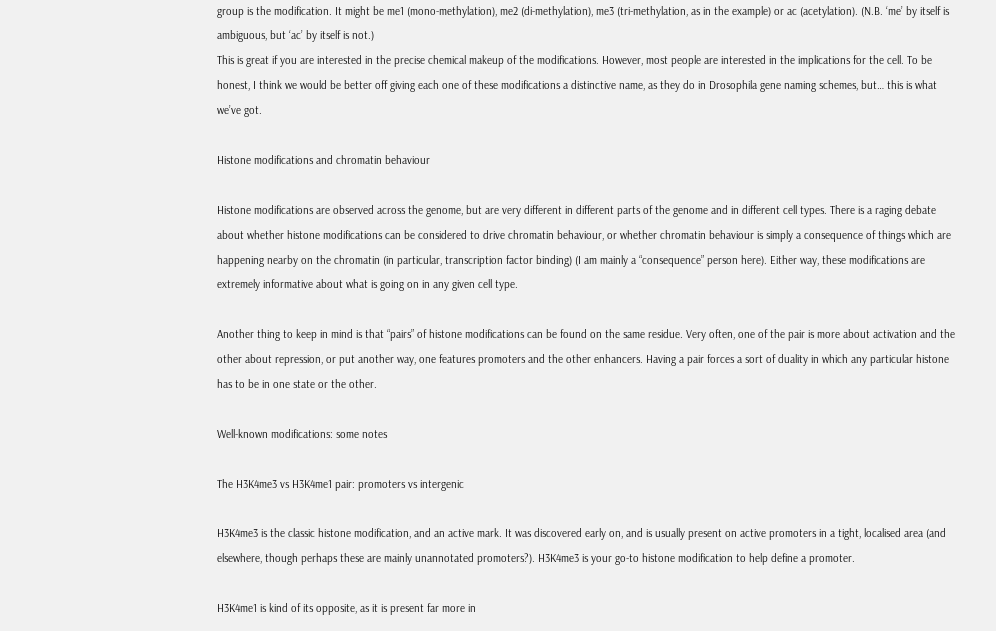group is the modification. It might be me1 (mono-methylation), me2 (di-methylation), me3 (tri-methylation, as in the example) or ac (acetylation). (N.B. ‘me’ by itself is ambiguous, but ‘ac’ by itself is not.)
This is great if you are interested in the precise chemical makeup of the modifications. However, most people are interested in the implications for the cell. To be honest, I think we would be better off giving each one of these modifications a distinctive name, as they do in Drosophila gene naming schemes, but… this is what we’ve got.

Histone modifications and chromatin behaviour

Histone modifications are observed across the genome, but are very different in different parts of the genome and in different cell types. There is a raging debate about whether histone modifications can be considered to drive chromatin behaviour, or whether chromatin behaviour is simply a consequence of things which are  happening nearby on the chromatin (in particular, transcription factor binding) (I am mainly a “consequence” person here). Either way, these modifications are extremely informative about what is going on in any given cell type.

Another thing to keep in mind is that “pairs” of histone modifications can be found on the same residue. Very often, one of the pair is more about activation and the other about repression, or put another way, one features promoters and the other enhancers. Having a pair forces a sort of duality in which any particular histone has to be in one state or the other.

Well-known modifications: some notes

The H3K4me3 vs H3K4me1 pair: promoters vs intergenic

H3K4me3 is the classic histone modification, and an active mark. It was discovered early on, and is usually present on active promoters in a tight, localised area (and elsewhere, though perhaps these are mainly unannotated promoters?). H3K4me3 is your go-to histone modification to help define a promoter.

H3K4me1 is kind of its opposite, as it is present far more in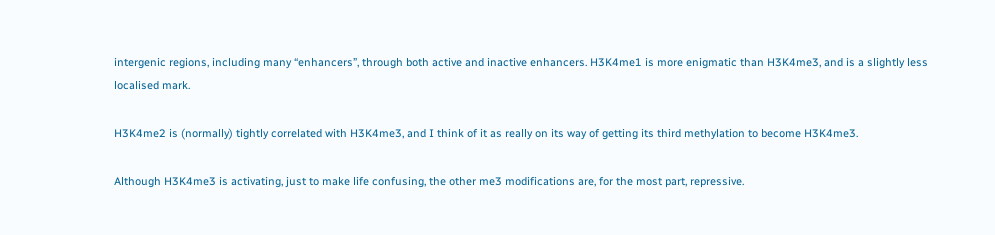intergenic regions, including many “enhancers”, through both active and inactive enhancers. H3K4me1 is more enigmatic than H3K4me3, and is a slightly less localised mark.

H3K4me2 is (normally) tightly correlated with H3K4me3, and I think of it as really on its way of getting its third methylation to become H3K4me3.

Although H3K4me3 is activating, just to make life confusing, the other me3 modifications are, for the most part, repressive.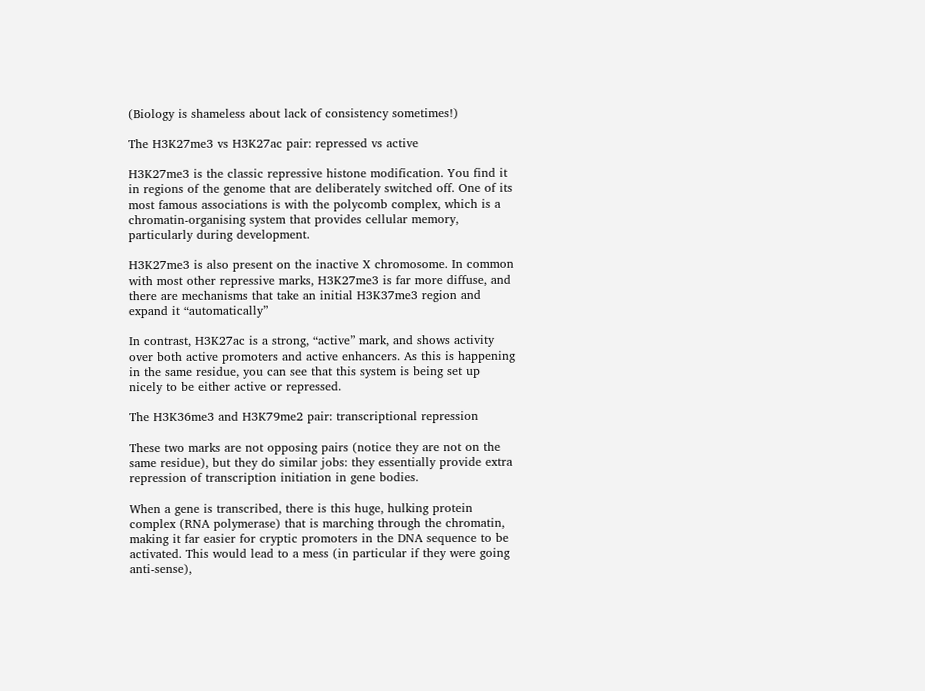(Biology is shameless about lack of consistency sometimes!)

The H3K27me3 vs H3K27ac pair: repressed vs active

H3K27me3 is the classic repressive histone modification. You find it in regions of the genome that are deliberately switched off. One of its most famous associations is with the polycomb complex, which is a chromatin-organising system that provides cellular memory, particularly during development.

H3K27me3 is also present on the inactive X chromosome. In common with most other repressive marks, H3K27me3 is far more diffuse, and there are mechanisms that take an initial H3K37me3 region and expand it “automatically”

In contrast, H3K27ac is a strong, “active” mark, and shows activity over both active promoters and active enhancers. As this is happening in the same residue, you can see that this system is being set up nicely to be either active or repressed.

The H3K36me3 and H3K79me2 pair: transcriptional repression

These two marks are not opposing pairs (notice they are not on the same residue), but they do similar jobs: they essentially provide extra repression of transcription initiation in gene bodies.

When a gene is transcribed, there is this huge, hulking protein complex (RNA polymerase) that is marching through the chromatin, making it far easier for cryptic promoters in the DNA sequence to be activated. This would lead to a mess (in particular if they were going anti-sense),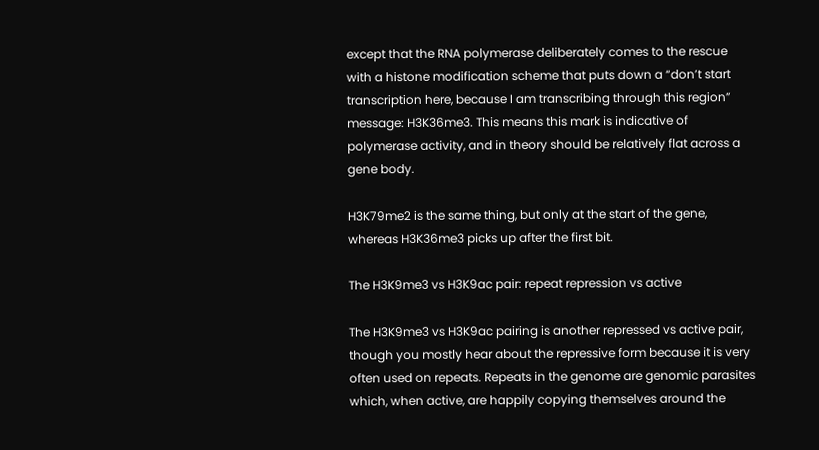except that the RNA polymerase deliberately comes to the rescue with a histone modification scheme that puts down a “don’t start transcription here, because I am transcribing through this region” message: H3K36me3. This means this mark is indicative of polymerase activity, and in theory should be relatively flat across a gene body.

H3K79me2 is the same thing, but only at the start of the gene, whereas H3K36me3 picks up after the first bit.

The H3K9me3 vs H3K9ac pair: repeat repression vs active

The H3K9me3 vs H3K9ac pairing is another repressed vs active pair, though you mostly hear about the repressive form because it is very often used on repeats. Repeats in the genome are genomic parasites which, when active, are happily copying themselves around the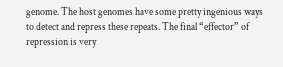genome. The host genomes have some pretty ingenious ways to detect and repress these repeats. The final “effector” of repression is very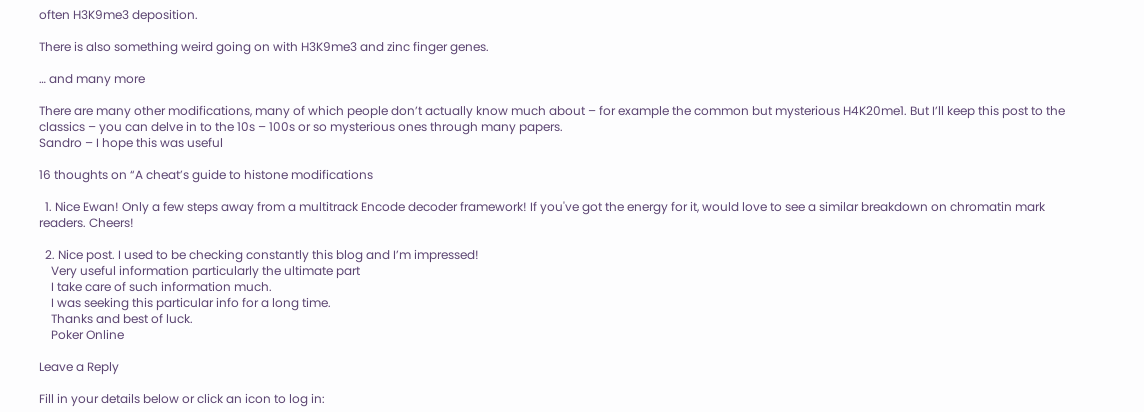often H3K9me3 deposition.

There is also something weird going on with H3K9me3 and zinc finger genes.

… and many more

There are many other modifications, many of which people don’t actually know much about – for example the common but mysterious H4K20me1. But I’ll keep this post to the classics – you can delve in to the 10s – 100s or so mysterious ones through many papers.
Sandro – I hope this was useful

16 thoughts on “A cheat’s guide to histone modifications

  1. Nice Ewan! Only a few steps away from a multitrack Encode decoder framework! If you've got the energy for it, would love to see a similar breakdown on chromatin mark readers. Cheers!

  2. Nice post. I used to be checking constantly this blog and I’m impressed!
    Very useful information particularly the ultimate part
    I take care of such information much.
    I was seeking this particular info for a long time.
    Thanks and best of luck.
    Poker Online

Leave a Reply

Fill in your details below or click an icon to log in: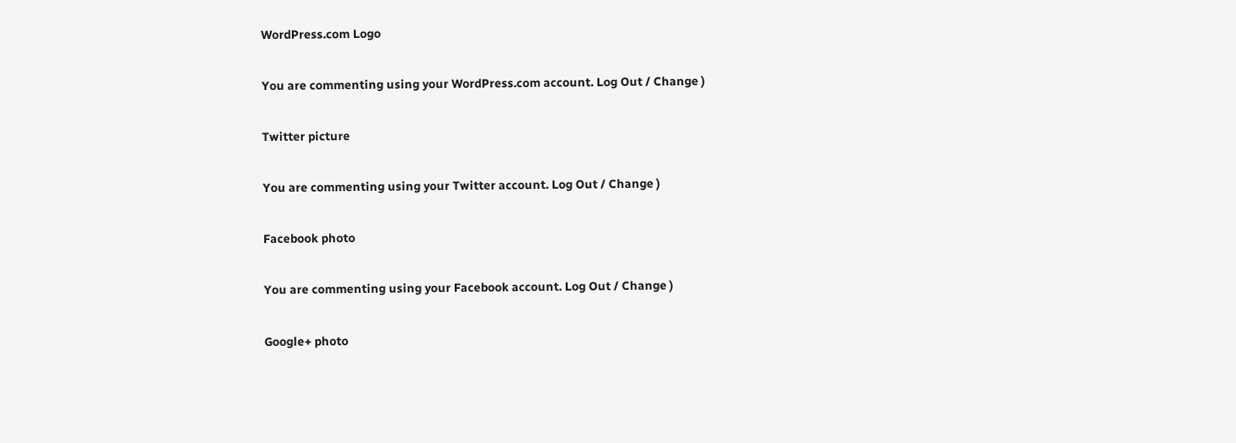WordPress.com Logo

You are commenting using your WordPress.com account. Log Out / Change )

Twitter picture

You are commenting using your Twitter account. Log Out / Change )

Facebook photo

You are commenting using your Facebook account. Log Out / Change )

Google+ photo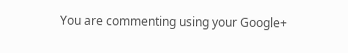You are commenting using your Google+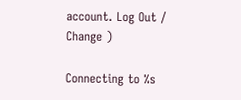account. Log Out / Change )

Connecting to %s